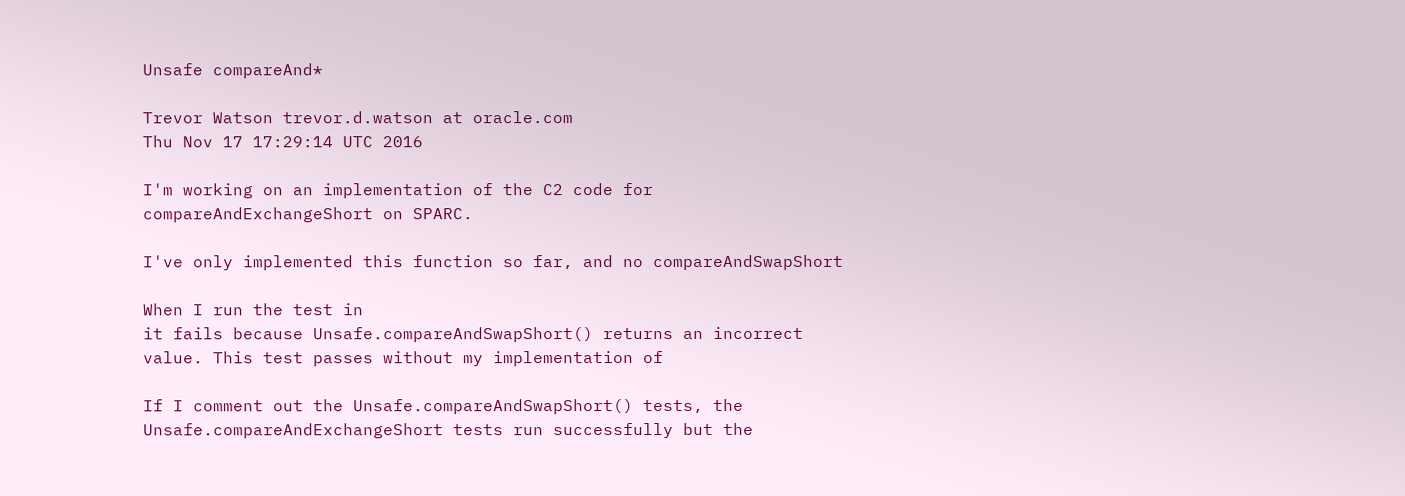Unsafe compareAnd*

Trevor Watson trevor.d.watson at oracle.com
Thu Nov 17 17:29:14 UTC 2016

I'm working on an implementation of the C2 code for
compareAndExchangeShort on SPARC.

I've only implemented this function so far, and no compareAndSwapShort

When I run the test in
it fails because Unsafe.compareAndSwapShort() returns an incorrect
value. This test passes without my implementation of

If I comment out the Unsafe.compareAndSwapShort() tests, the
Unsafe.compareAndExchangeShort tests run successfully but the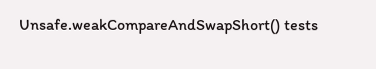Unsafe.weakCompareAndSwapShort() tests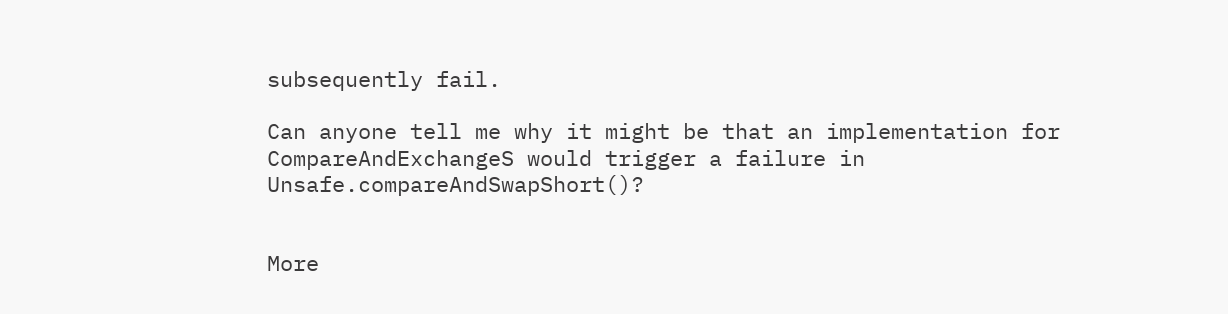subsequently fail.

Can anyone tell me why it might be that an implementation for
CompareAndExchangeS would trigger a failure in Unsafe.compareAndSwapShort()?


More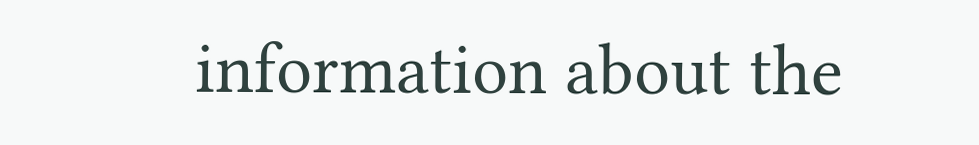information about the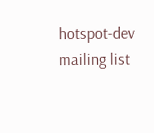hotspot-dev mailing list